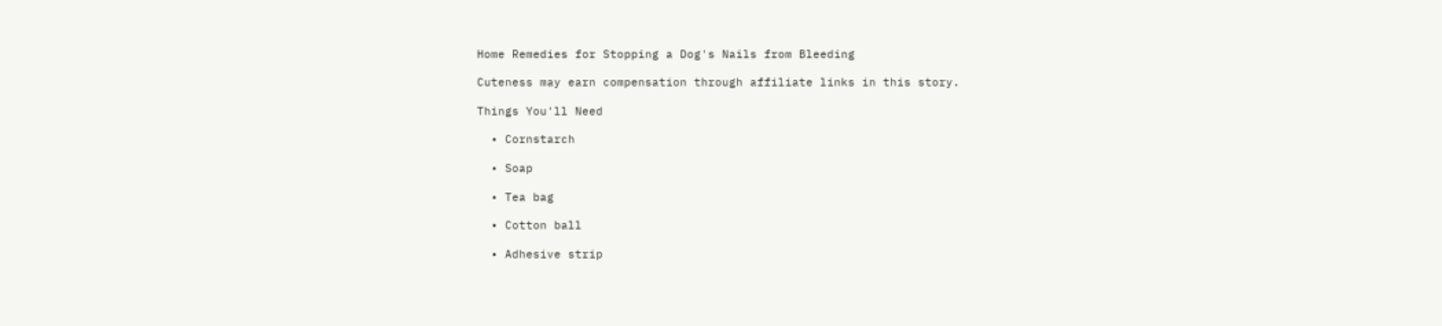Home Remedies for Stopping a Dog's Nails from Bleeding

Cuteness may earn compensation through affiliate links in this story.

Things You'll Need

  • Cornstarch

  • Soap

  • Tea bag

  • Cotton ball

  • Adhesive strip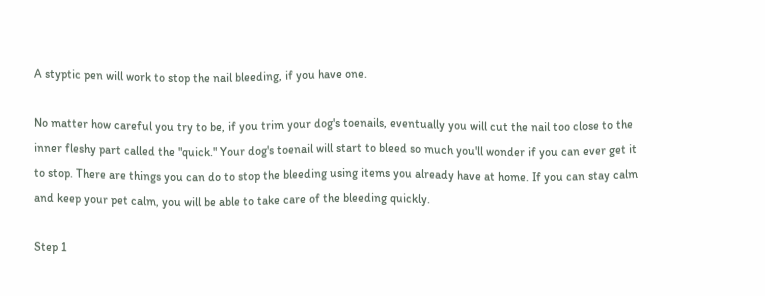A styptic pen will work to stop the nail bleeding, if you have one.

No matter how careful you try to be, if you trim your dog's toenails, eventually you will cut the nail too close to the inner fleshy part called the "quick." Your dog's toenail will start to bleed so much you'll wonder if you can ever get it to stop. There are things you can do to stop the bleeding using items you already have at home. If you can stay calm and keep your pet calm, you will be able to take care of the bleeding quickly.

Step 1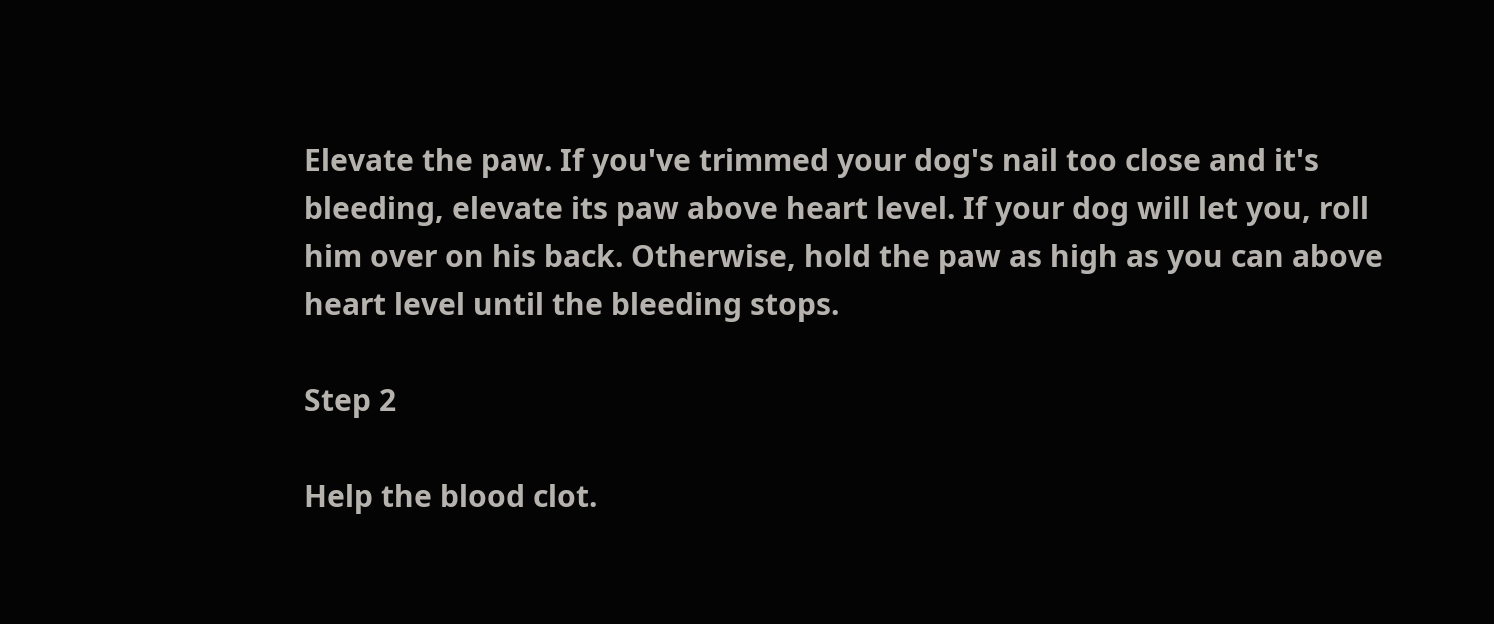Elevate the paw. If you've trimmed your dog's nail too close and it's bleeding, elevate its paw above heart level. If your dog will let you, roll him over on his back. Otherwise, hold the paw as high as you can above heart level until the bleeding stops.

Step 2

Help the blood clot.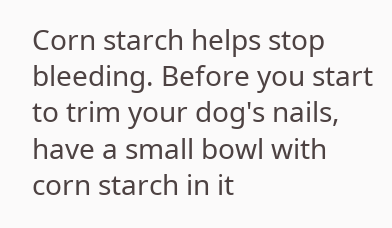Corn starch helps stop bleeding. Before you start to trim your dog's nails, have a small bowl with corn starch in it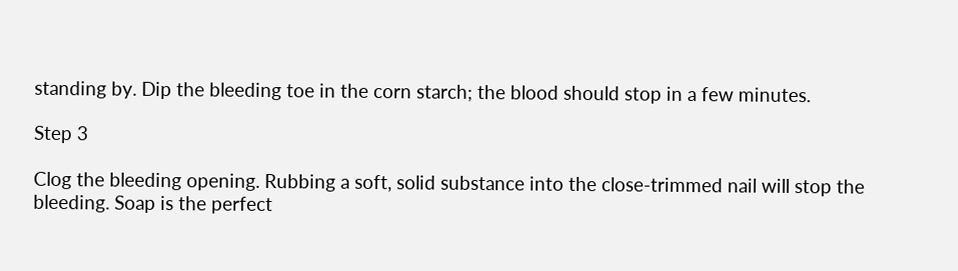standing by. Dip the bleeding toe in the corn starch; the blood should stop in a few minutes.

Step 3

Clog the bleeding opening. Rubbing a soft, solid substance into the close-trimmed nail will stop the bleeding. Soap is the perfect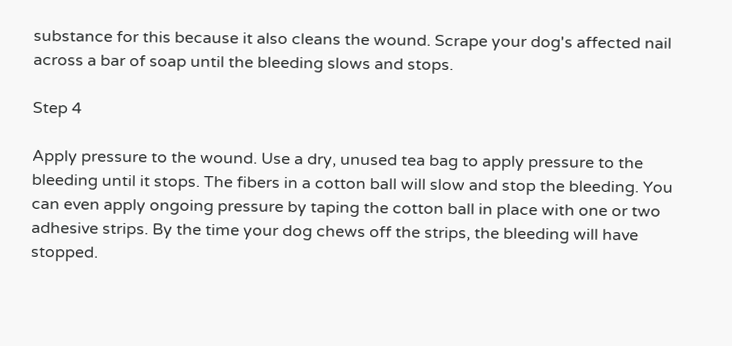substance for this because it also cleans the wound. Scrape your dog's affected nail across a bar of soap until the bleeding slows and stops.

Step 4

Apply pressure to the wound. Use a dry, unused tea bag to apply pressure to the bleeding until it stops. The fibers in a cotton ball will slow and stop the bleeding. You can even apply ongoing pressure by taping the cotton ball in place with one or two adhesive strips. By the time your dog chews off the strips, the bleeding will have stopped.